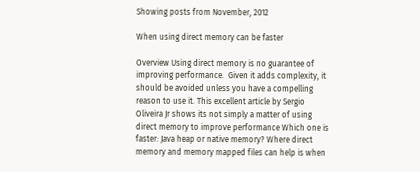Showing posts from November, 2012

When using direct memory can be faster

Overview Using direct memory is no guarantee of improving performance.  Given it adds complexity, it should be avoided unless you have a compelling reason to use it. This excellent article by Sergio Oliveira Jr shows its not simply a matter of using direct memory to improve performance Which one is faster: Java heap or native memory? Where direct memory and memory mapped files can help is when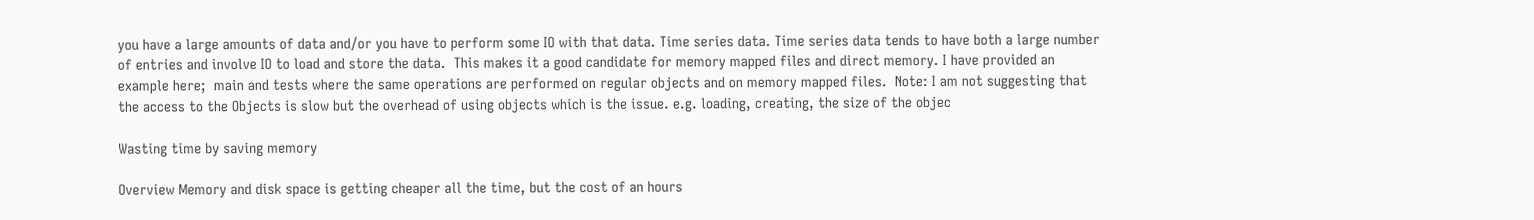you have a large amounts of data and/or you have to perform some IO with that data. Time series data. Time series data tends to have both a large number of entries and involve IO to load and store the data.  This makes it a good candidate for memory mapped files and direct memory. I have provided an example here;  main and tests where the same operations are performed on regular objects and on memory mapped files.  Note: I am not suggesting that the access to the Objects is slow but the overhead of using objects which is the issue. e.g. loading, creating, the size of the objec

Wasting time by saving memory

Overview Memory and disk space is getting cheaper all the time, but the cost of an hours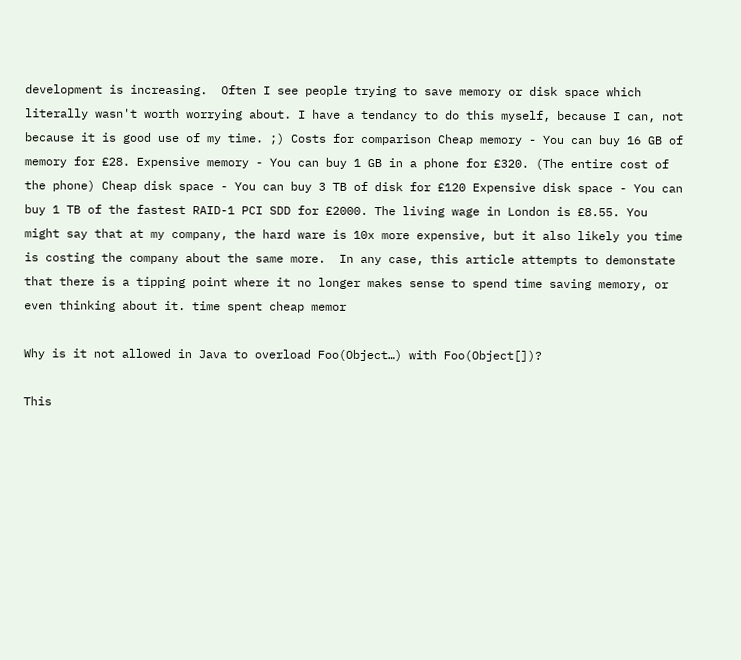development is increasing.  Often I see people trying to save memory or disk space which literally wasn't worth worrying about. I have a tendancy to do this myself, because I can, not because it is good use of my time. ;) Costs for comparison Cheap memory - You can buy 16 GB of memory for £28. Expensive memory - You can buy 1 GB in a phone for £320. (The entire cost of the phone) Cheap disk space - You can buy 3 TB of disk for £120 Expensive disk space - You can buy 1 TB of the fastest RAID-1 PCI SDD for £2000. The living wage in London is £8.55. You might say that at my company, the hard ware is 10x more expensive, but it also likely you time is costing the company about the same more.  In any case, this article attempts to demonstate that there is a tipping point where it no longer makes sense to spend time saving memory, or even thinking about it. time spent cheap memor

Why is it not allowed in Java to overload Foo(Object…) with Foo(Object[])?

This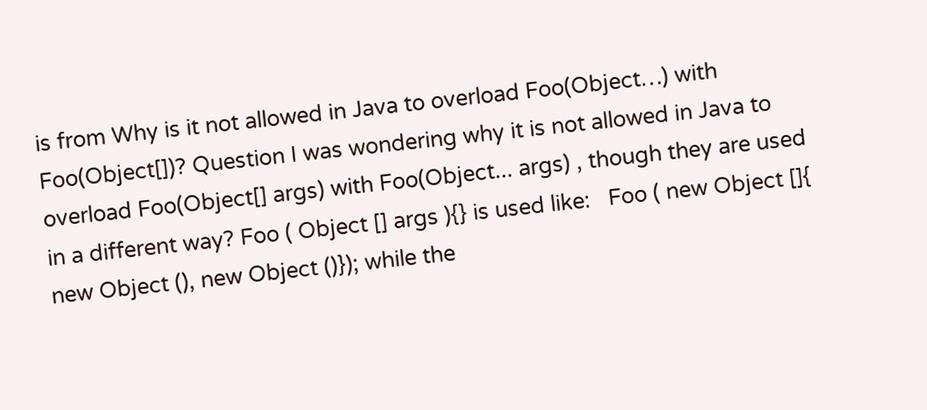is from Why is it not allowed in Java to overload Foo(Object…) with Foo(Object[])? Question I was wondering why it is not allowed in Java to overload Foo(Object[] args) with Foo(Object... args) , though they are used in a different way? Foo ( Object [] args ){} is used like:   Foo ( new Object []{ new Object (), new Object ()}); while the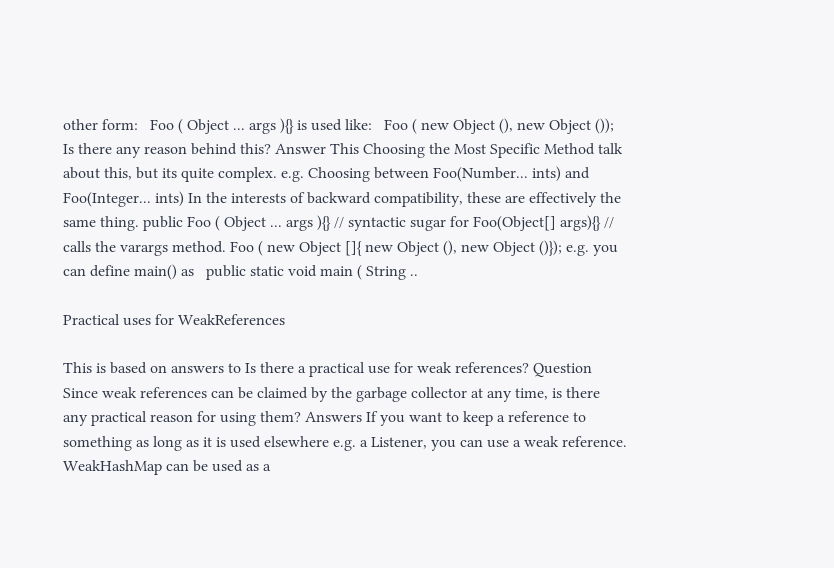other form:   Foo ( Object ... args ){} is used like:   Foo ( new Object (), new Object ()); Is there any reason behind this? Answer This Choosing the Most Specific Method talk about this, but its quite complex. e.g. Choosing between Foo(Number... ints) and Foo(Integer... ints) In the interests of backward compatibility, these are effectively the same thing. public Foo ( Object ... args ){} // syntactic sugar for Foo(Object[] args){} // calls the varargs method. Foo ( new Object []{ new Object (), new Object ()}); e.g. you can define main() as   public static void main ( String ..

Practical uses for WeakReferences

This is based on answers to Is there a practical use for weak references? Question Since weak references can be claimed by the garbage collector at any time, is there any practical reason for using them? Answers If you want to keep a reference to something as long as it is used elsewhere e.g. a Listener, you can use a weak reference. WeakHashMap can be used as a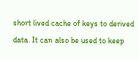short lived cache of keys to derived data. It can also be used to keep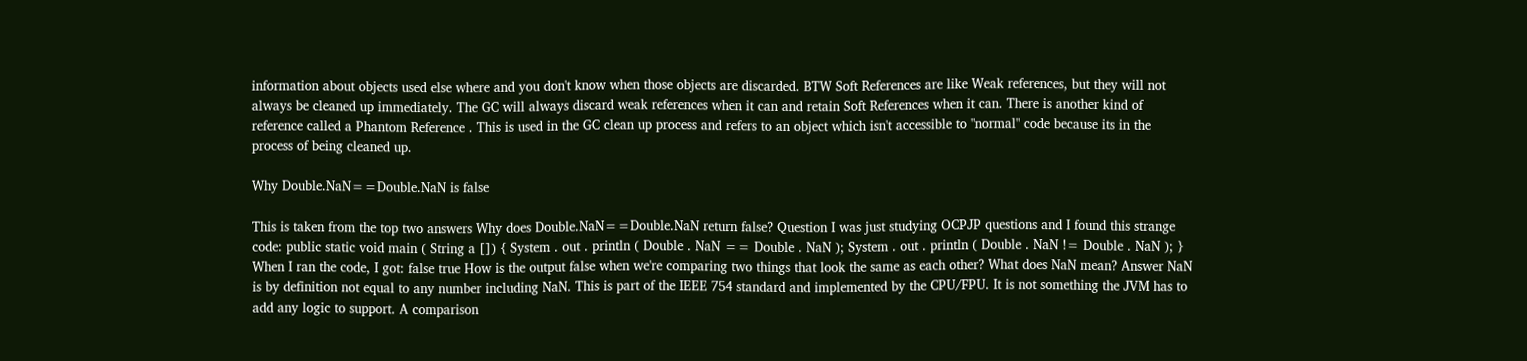information about objects used else where and you don't know when those objects are discarded. BTW Soft References are like Weak references, but they will not always be cleaned up immediately. The GC will always discard weak references when it can and retain Soft References when it can. There is another kind of reference called a Phantom Reference . This is used in the GC clean up process and refers to an object which isn't accessible to "normal" code because its in the process of being cleaned up.

Why Double.NaN==Double.NaN is false

This is taken from the top two answers Why does Double.NaN==Double.NaN return false? Question I was just studying OCPJP questions and I found this strange code: public static void main ( String a []) { System . out . println ( Double . NaN == Double . NaN ); System . out . println ( Double . NaN != Double . NaN ); } When I ran the code, I got: false true How is the output false when we're comparing two things that look the same as each other? What does NaN mean? Answer NaN is by definition not equal to any number including NaN. This is part of the IEEE 754 standard and implemented by the CPU/FPU. It is not something the JVM has to add any logic to support. A comparison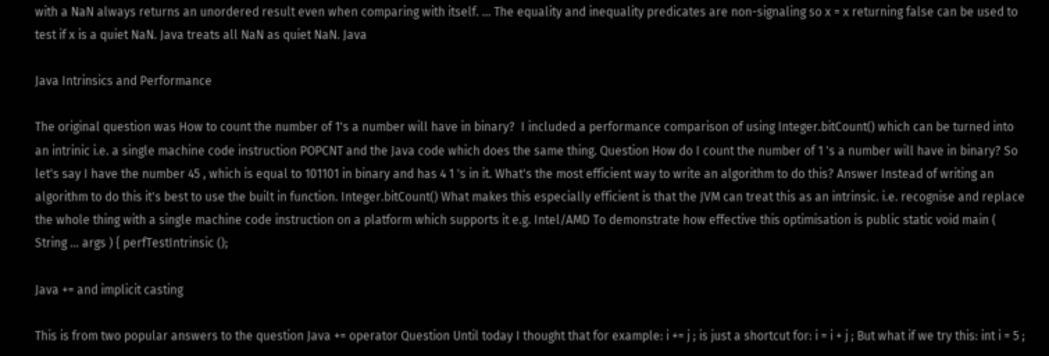with a NaN always returns an unordered result even when comparing with itself. ... The equality and inequality predicates are non-signaling so x = x returning false can be used to test if x is a quiet NaN. Java treats all NaN as quiet NaN. Java

Java Intrinsics and Performance

The original question was How to count the number of 1's a number will have in binary?  I included a performance comparison of using Integer.bitCount() which can be turned into an intrinic i.e. a single machine code instruction POPCNT and the Java code which does the same thing. Question How do I count the number of 1 's a number will have in binary? So let's say I have the number 45 , which is equal to 101101 in binary and has 4 1 's in it. What's the most efficient way to write an algorithm to do this? Answer Instead of writing an algorithm to do this it's best to use the built in function. Integer.bitCount() What makes this especially efficient is that the JVM can treat this as an intrinsic. i.e. recognise and replace the whole thing with a single machine code instruction on a platform which supports it e.g. Intel/AMD To demonstrate how effective this optimisation is public static void main ( String ... args ) { perfTestIntrinsic ();

Java += and implicit casting

This is from two popular answers to the question Java += operator Question Until today I thought that for example: i += j ; is just a shortcut for: i = i + j ; But what if we try this: int i = 5 ;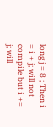long j = 8 ; Then i = i + j; will not compile but i += j; will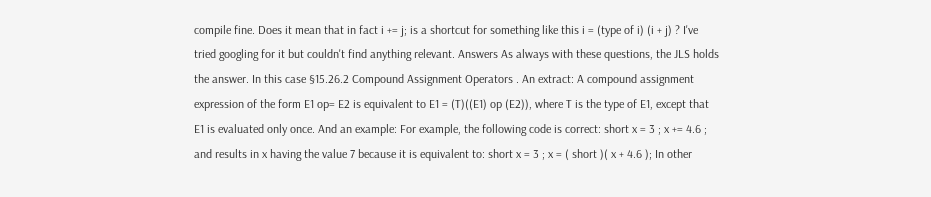compile fine. Does it mean that in fact i += j; is a shortcut for something like this i = (type of i) (i + j) ? I've tried googling for it but couldn't find anything relevant. Answers As always with these questions, the JLS holds the answer. In this case §15.26.2 Compound Assignment Operators . An extract: A compound assignment expression of the form E1 op= E2 is equivalent to E1 = (T)((E1) op (E2)), where T is the type of E1, except that E1 is evaluated only once. And an example: For example, the following code is correct: short x = 3 ; x += 4.6 ;   and results in x having the value 7 because it is equivalent to: short x = 3 ; x = ( short )( x + 4.6 ); In other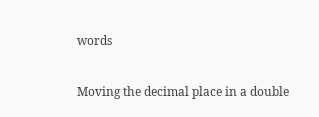words

Moving the decimal place in a double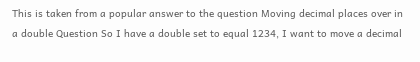This is taken from a popular answer to the question Moving decimal places over in a double Question So I have a double set to equal 1234, I want to move a decimal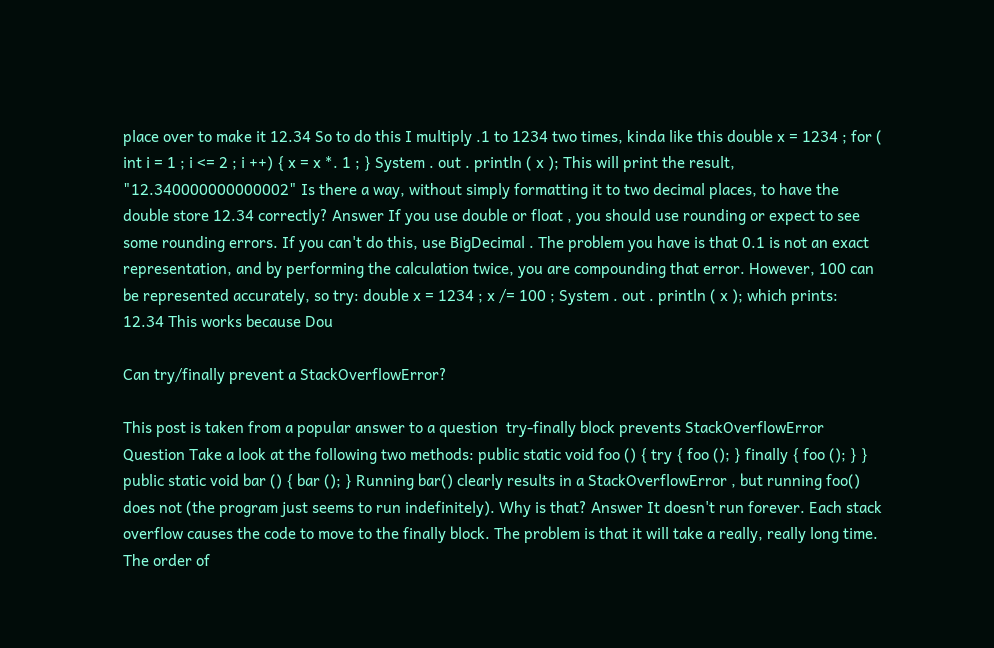place over to make it 12.34 So to do this I multiply .1 to 1234 two times, kinda like this double x = 1234 ; for ( int i = 1 ; i <= 2 ; i ++) { x = x *. 1 ; } System . out . println ( x ); This will print the result, "12.340000000000002" Is there a way, without simply formatting it to two decimal places, to have the double store 12.34 correctly? Answer If you use double or float , you should use rounding or expect to see some rounding errors. If you can't do this, use BigDecimal . The problem you have is that 0.1 is not an exact representation, and by performing the calculation twice, you are compounding that error. However, 100 can be represented accurately, so try: double x = 1234 ; x /= 100 ; System . out . println ( x ); which prints:   12.34 This works because Dou

Can try/finally prevent a StackOverflowError?

This post is taken from a popular answer to a question  try-finally block prevents StackOverflowError Question Take a look at the following two methods: public static void foo () { try { foo (); } finally { foo (); } } public static void bar () { bar (); } Running bar() clearly results in a StackOverflowError , but running foo() does not (the program just seems to run indefinitely). Why is that? Answer It doesn't run forever. Each stack overflow causes the code to move to the finally block. The problem is that it will take a really, really long time. The order of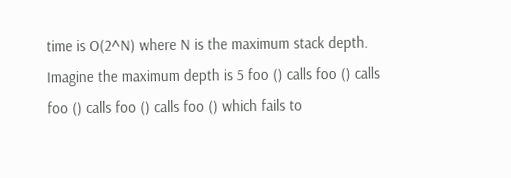time is O(2^N) where N is the maximum stack depth. Imagine the maximum depth is 5 foo () calls foo () calls foo () calls foo () calls foo () which fails to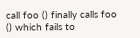call foo () finally calls foo () which fails to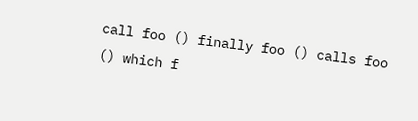call foo () finally foo () calls foo () which f